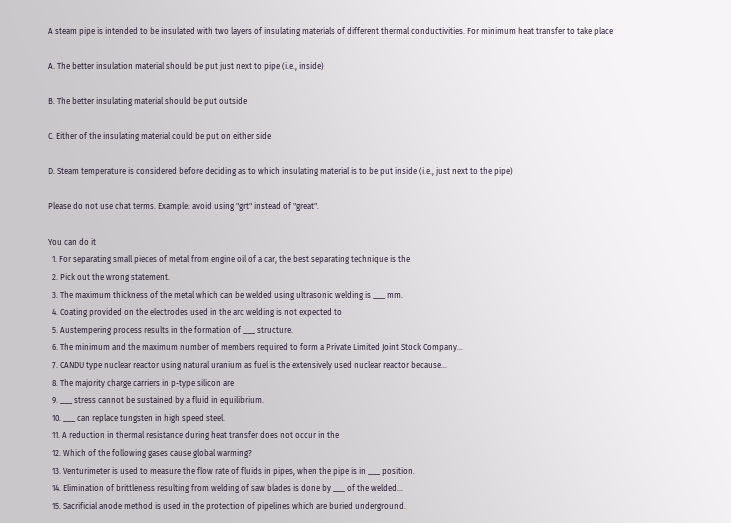A steam pipe is intended to be insulated with two layers of insulating materials of different thermal conductivities. For minimum heat transfer to take place

A. The better insulation material should be put just next to pipe (i.e., inside)

B. The better insulating material should be put outside

C. Either of the insulating material could be put on either side

D. Steam temperature is considered before deciding as to which insulating material is to be put inside (i.e., just next to the pipe)

Please do not use chat terms. Example: avoid using "grt" instead of "great".

You can do it
  1. For separating small pieces of metal from engine oil of a car, the best separating technique is the
  2. Pick out the wrong statement.
  3. The maximum thickness of the metal which can be welded using ultrasonic welding is ___ mm.
  4. Coating provided on the electrodes used in the arc welding is not expected to
  5. Austempering process results in the formation of ___ structure.
  6. The minimum and the maximum number of members required to form a Private Limited Joint Stock Company…
  7. CANDU type nuclear reactor using natural uranium as fuel is the extensively used nuclear reactor because…
  8. The majority charge carriers in p-type silicon are
  9. ___ stress cannot be sustained by a fluid in equilibrium.
  10. ___ can replace tungsten in high speed steel.
  11. A reduction in thermal resistance during heat transfer does not occur in the
  12. Which of the following gases cause global warming?
  13. Venturimeter is used to measure the flow rate of fluids in pipes, when the pipe is in ___ position.
  14. Elimination of brittleness resulting from welding of saw blades is done by ___ of the welded…
  15. Sacrificial anode method is used in the protection of pipelines which are buried underground.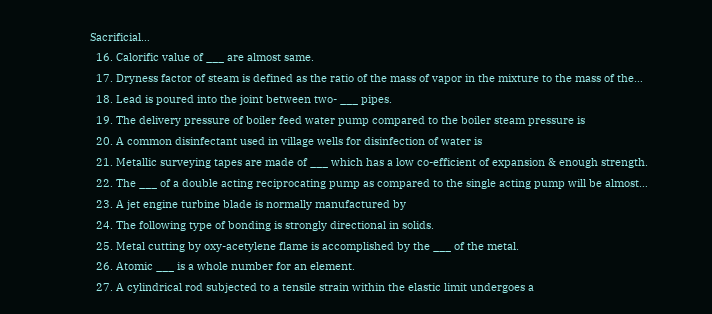Sacrificial…
  16. Calorific value of ___ are almost same.
  17. Dryness factor of steam is defined as the ratio of the mass of vapor in the mixture to the mass of the…
  18. Lead is poured into the joint between two- ___ pipes.
  19. The delivery pressure of boiler feed water pump compared to the boiler steam pressure is
  20. A common disinfectant used in village wells for disinfection of water is
  21. Metallic surveying tapes are made of ___ which has a low co-efficient of expansion & enough strength.
  22. The ___ of a double acting reciprocating pump as compared to the single acting pump will be almost…
  23. A jet engine turbine blade is normally manufactured by
  24. The following type of bonding is strongly directional in solids.
  25. Metal cutting by oxy-acetylene flame is accomplished by the ___ of the metal.
  26. Atomic ___ is a whole number for an element.
  27. A cylindrical rod subjected to a tensile strain within the elastic limit undergoes a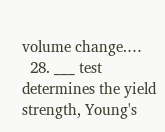volume change.…
  28. ___ test determines the yield strength, Young's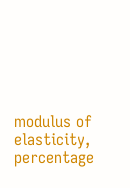modulus of elasticity, percentage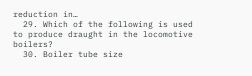reduction in…
  29. Which of the following is used to produce draught in the locomotive boilers?
  30. Boiler tube size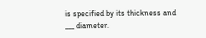is specified by its thickness and ___ diameter.